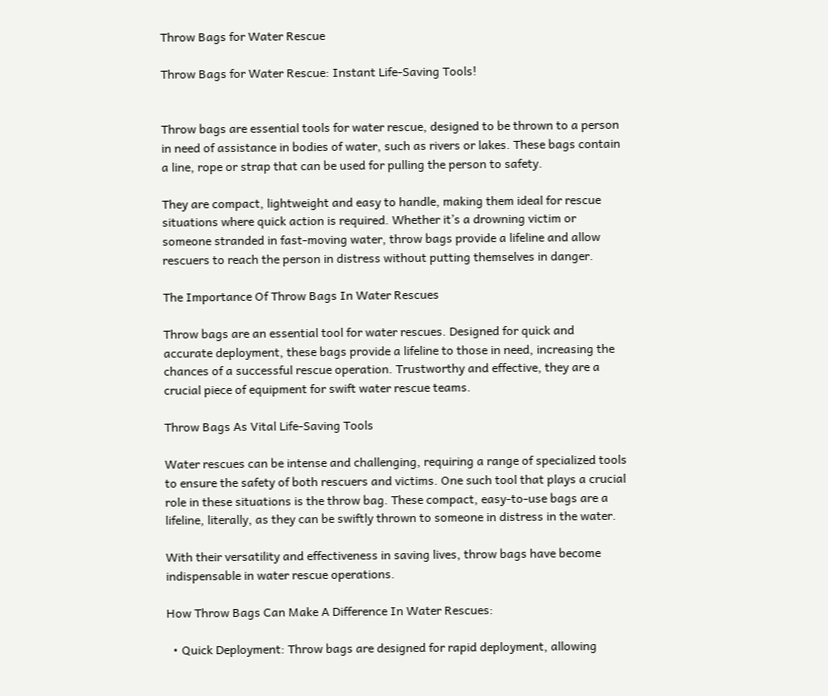Throw Bags for Water Rescue

Throw Bags for Water Rescue: Instant Life-Saving Tools!


Throw bags are essential tools for water rescue, designed to be thrown to a person in need of assistance in bodies of water, such as rivers or lakes. These bags contain a line, rope or strap that can be used for pulling the person to safety.

They are compact, lightweight and easy to handle, making them ideal for rescue situations where quick action is required. Whether it’s a drowning victim or someone stranded in fast-moving water, throw bags provide a lifeline and allow rescuers to reach the person in distress without putting themselves in danger.

The Importance Of Throw Bags In Water Rescues

Throw bags are an essential tool for water rescues. Designed for quick and accurate deployment, these bags provide a lifeline to those in need, increasing the chances of a successful rescue operation. Trustworthy and effective, they are a crucial piece of equipment for swift water rescue teams.

Throw Bags As Vital Life-Saving Tools

Water rescues can be intense and challenging, requiring a range of specialized tools to ensure the safety of both rescuers and victims. One such tool that plays a crucial role in these situations is the throw bag. These compact, easy-to-use bags are a lifeline, literally, as they can be swiftly thrown to someone in distress in the water.

With their versatility and effectiveness in saving lives, throw bags have become indispensable in water rescue operations.

How Throw Bags Can Make A Difference In Water Rescues:

  • Quick Deployment: Throw bags are designed for rapid deployment, allowing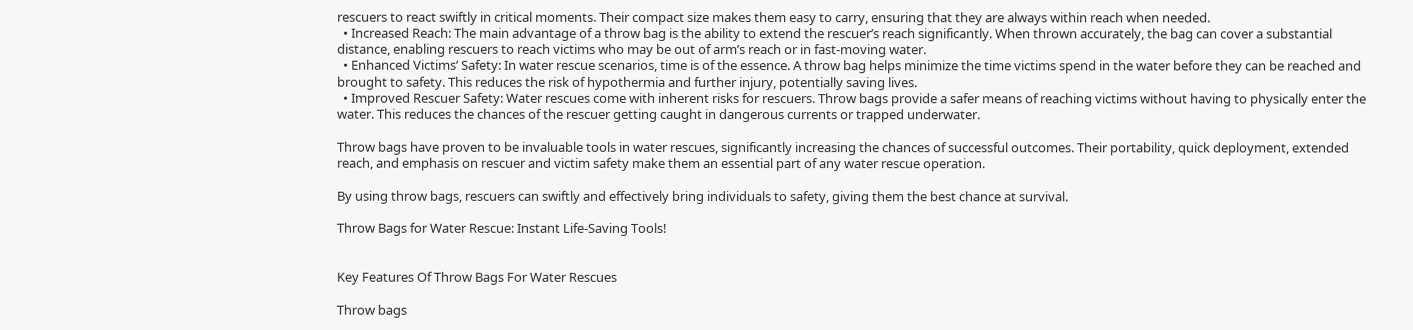rescuers to react swiftly in critical moments. Their compact size makes them easy to carry, ensuring that they are always within reach when needed.
  • Increased Reach: The main advantage of a throw bag is the ability to extend the rescuer’s reach significantly. When thrown accurately, the bag can cover a substantial distance, enabling rescuers to reach victims who may be out of arm’s reach or in fast-moving water.
  • Enhanced Victims’ Safety: In water rescue scenarios, time is of the essence. A throw bag helps minimize the time victims spend in the water before they can be reached and brought to safety. This reduces the risk of hypothermia and further injury, potentially saving lives.
  • Improved Rescuer Safety: Water rescues come with inherent risks for rescuers. Throw bags provide a safer means of reaching victims without having to physically enter the water. This reduces the chances of the rescuer getting caught in dangerous currents or trapped underwater.

Throw bags have proven to be invaluable tools in water rescues, significantly increasing the chances of successful outcomes. Their portability, quick deployment, extended reach, and emphasis on rescuer and victim safety make them an essential part of any water rescue operation.

By using throw bags, rescuers can swiftly and effectively bring individuals to safety, giving them the best chance at survival.

Throw Bags for Water Rescue: Instant Life-Saving Tools!


Key Features Of Throw Bags For Water Rescues

Throw bags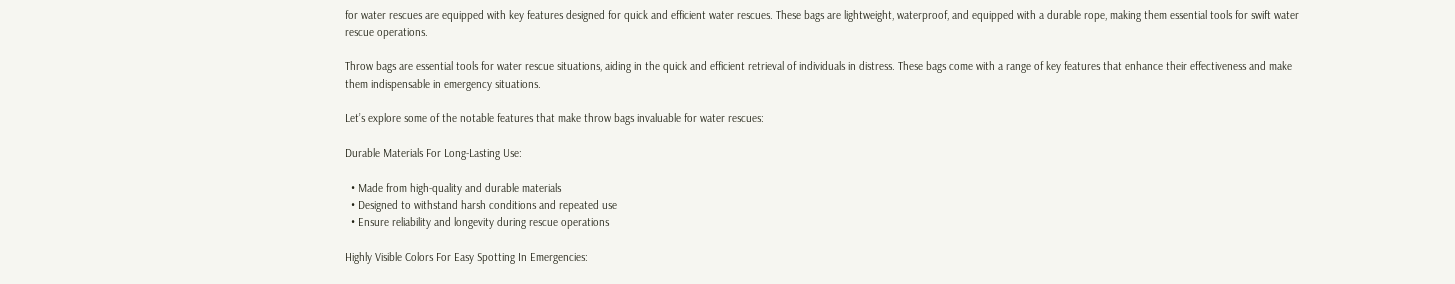for water rescues are equipped with key features designed for quick and efficient water rescues. These bags are lightweight, waterproof, and equipped with a durable rope, making them essential tools for swift water rescue operations.

Throw bags are essential tools for water rescue situations, aiding in the quick and efficient retrieval of individuals in distress. These bags come with a range of key features that enhance their effectiveness and make them indispensable in emergency situations.

Let’s explore some of the notable features that make throw bags invaluable for water rescues:

Durable Materials For Long-Lasting Use:

  • Made from high-quality and durable materials
  • Designed to withstand harsh conditions and repeated use
  • Ensure reliability and longevity during rescue operations

Highly Visible Colors For Easy Spotting In Emergencies: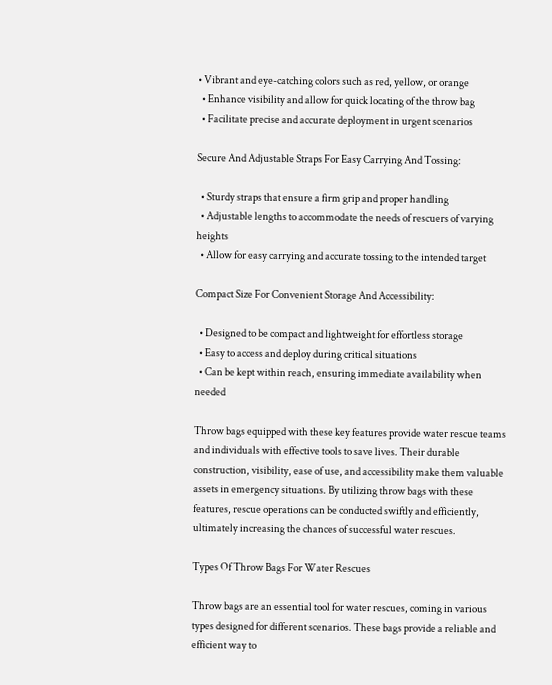• Vibrant and eye-catching colors such as red, yellow, or orange
  • Enhance visibility and allow for quick locating of the throw bag
  • Facilitate precise and accurate deployment in urgent scenarios

Secure And Adjustable Straps For Easy Carrying And Tossing:

  • Sturdy straps that ensure a firm grip and proper handling
  • Adjustable lengths to accommodate the needs of rescuers of varying heights
  • Allow for easy carrying and accurate tossing to the intended target

Compact Size For Convenient Storage And Accessibility:

  • Designed to be compact and lightweight for effortless storage
  • Easy to access and deploy during critical situations
  • Can be kept within reach, ensuring immediate availability when needed

Throw bags equipped with these key features provide water rescue teams and individuals with effective tools to save lives. Their durable construction, visibility, ease of use, and accessibility make them valuable assets in emergency situations. By utilizing throw bags with these features, rescue operations can be conducted swiftly and efficiently, ultimately increasing the chances of successful water rescues.

Types Of Throw Bags For Water Rescues

Throw bags are an essential tool for water rescues, coming in various types designed for different scenarios. These bags provide a reliable and efficient way to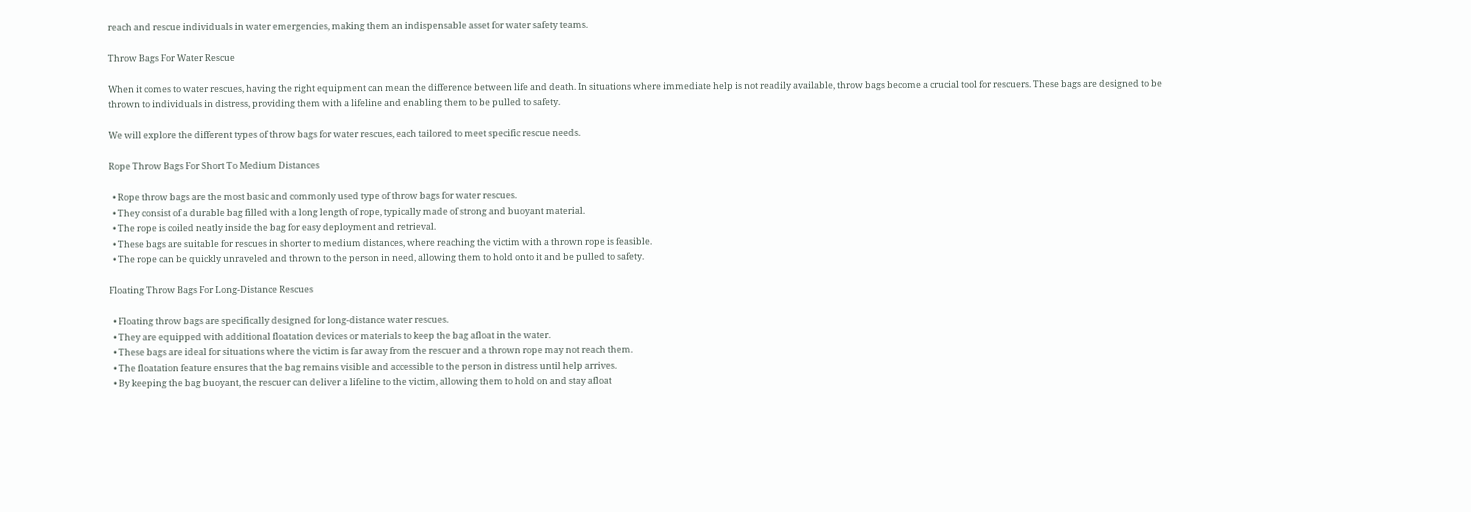reach and rescue individuals in water emergencies, making them an indispensable asset for water safety teams.

Throw Bags For Water Rescue

When it comes to water rescues, having the right equipment can mean the difference between life and death. In situations where immediate help is not readily available, throw bags become a crucial tool for rescuers. These bags are designed to be thrown to individuals in distress, providing them with a lifeline and enabling them to be pulled to safety.

We will explore the different types of throw bags for water rescues, each tailored to meet specific rescue needs.

Rope Throw Bags For Short To Medium Distances

  • Rope throw bags are the most basic and commonly used type of throw bags for water rescues.
  • They consist of a durable bag filled with a long length of rope, typically made of strong and buoyant material.
  • The rope is coiled neatly inside the bag for easy deployment and retrieval.
  • These bags are suitable for rescues in shorter to medium distances, where reaching the victim with a thrown rope is feasible.
  • The rope can be quickly unraveled and thrown to the person in need, allowing them to hold onto it and be pulled to safety.

Floating Throw Bags For Long-Distance Rescues

  • Floating throw bags are specifically designed for long-distance water rescues.
  • They are equipped with additional floatation devices or materials to keep the bag afloat in the water.
  • These bags are ideal for situations where the victim is far away from the rescuer and a thrown rope may not reach them.
  • The floatation feature ensures that the bag remains visible and accessible to the person in distress until help arrives.
  • By keeping the bag buoyant, the rescuer can deliver a lifeline to the victim, allowing them to hold on and stay afloat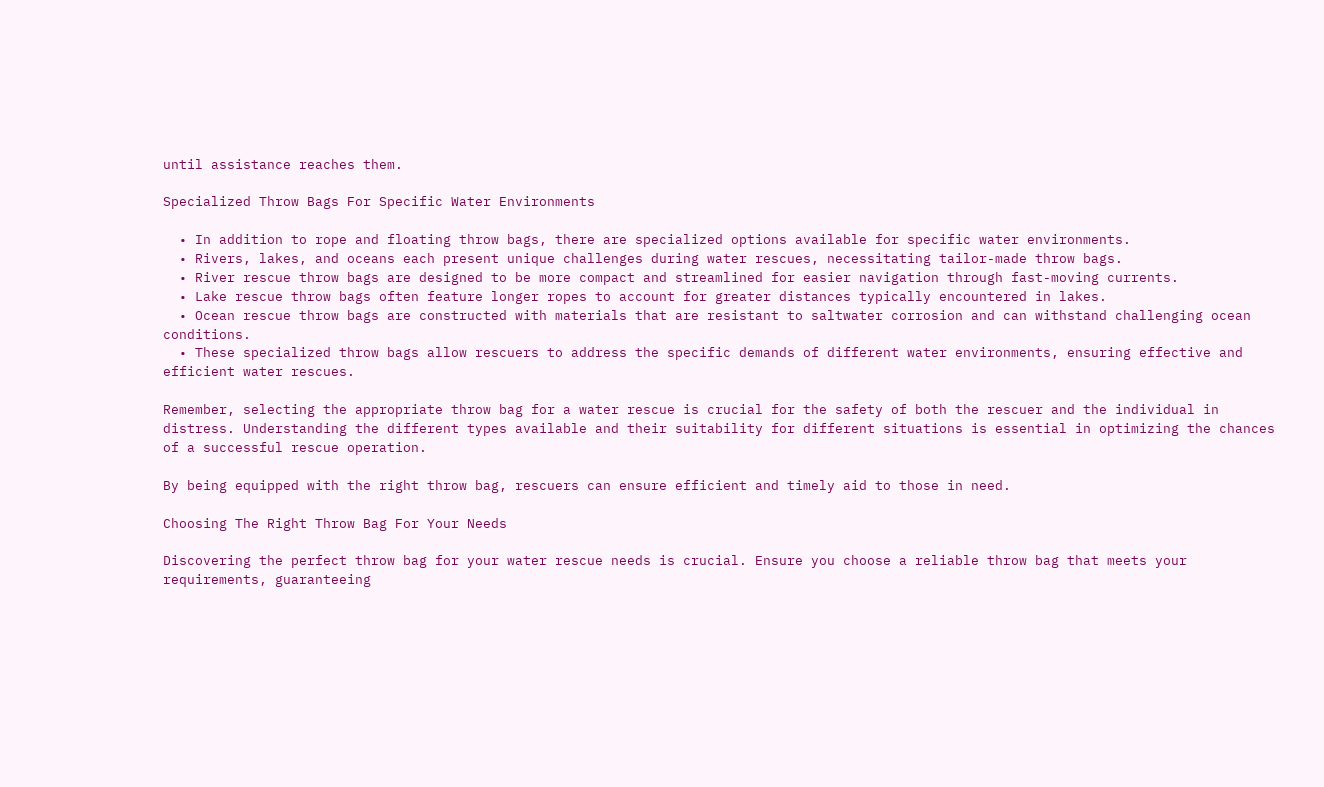until assistance reaches them.

Specialized Throw Bags For Specific Water Environments

  • In addition to rope and floating throw bags, there are specialized options available for specific water environments.
  • Rivers, lakes, and oceans each present unique challenges during water rescues, necessitating tailor-made throw bags.
  • River rescue throw bags are designed to be more compact and streamlined for easier navigation through fast-moving currents.
  • Lake rescue throw bags often feature longer ropes to account for greater distances typically encountered in lakes.
  • Ocean rescue throw bags are constructed with materials that are resistant to saltwater corrosion and can withstand challenging ocean conditions.
  • These specialized throw bags allow rescuers to address the specific demands of different water environments, ensuring effective and efficient water rescues.

Remember, selecting the appropriate throw bag for a water rescue is crucial for the safety of both the rescuer and the individual in distress. Understanding the different types available and their suitability for different situations is essential in optimizing the chances of a successful rescue operation.

By being equipped with the right throw bag, rescuers can ensure efficient and timely aid to those in need.

Choosing The Right Throw Bag For Your Needs

Discovering the perfect throw bag for your water rescue needs is crucial. Ensure you choose a reliable throw bag that meets your requirements, guaranteeing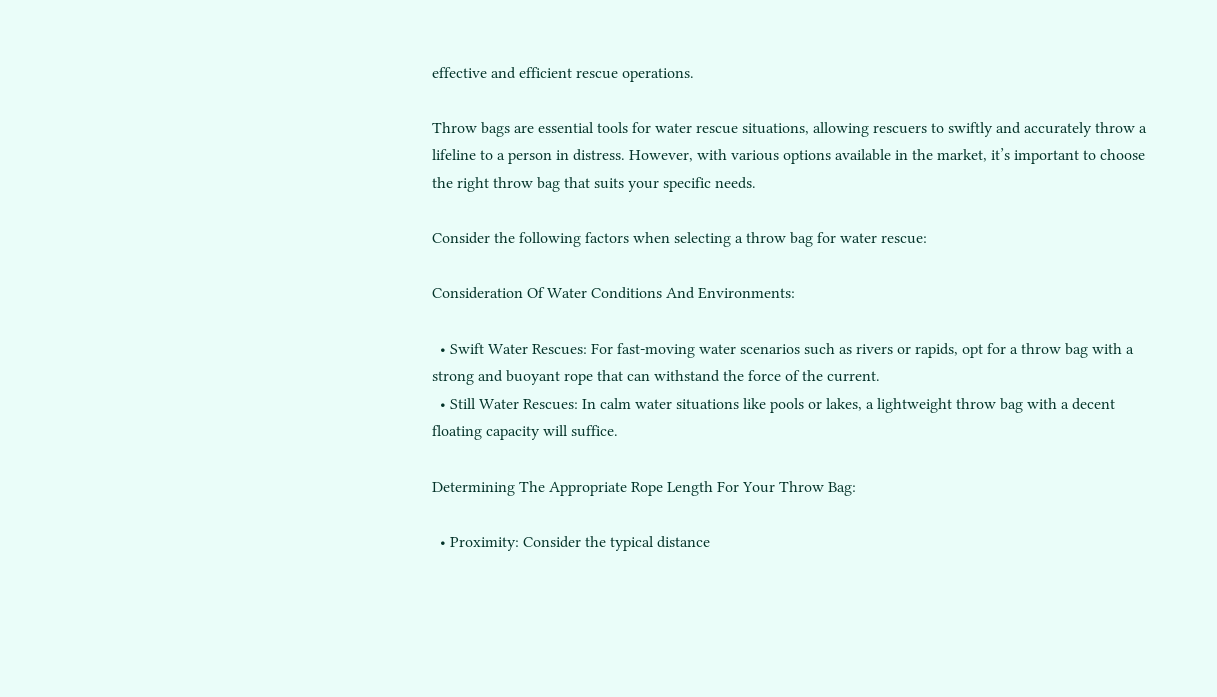effective and efficient rescue operations.

Throw bags are essential tools for water rescue situations, allowing rescuers to swiftly and accurately throw a lifeline to a person in distress. However, with various options available in the market, it’s important to choose the right throw bag that suits your specific needs.

Consider the following factors when selecting a throw bag for water rescue:

Consideration Of Water Conditions And Environments:

  • Swift Water Rescues: For fast-moving water scenarios such as rivers or rapids, opt for a throw bag with a strong and buoyant rope that can withstand the force of the current.
  • Still Water Rescues: In calm water situations like pools or lakes, a lightweight throw bag with a decent floating capacity will suffice.

Determining The Appropriate Rope Length For Your Throw Bag:

  • Proximity: Consider the typical distance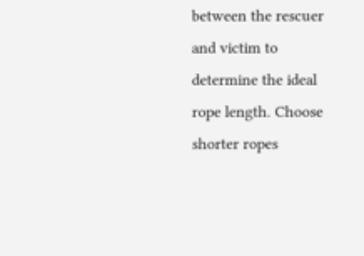between the rescuer and victim to determine the ideal rope length. Choose shorter ropes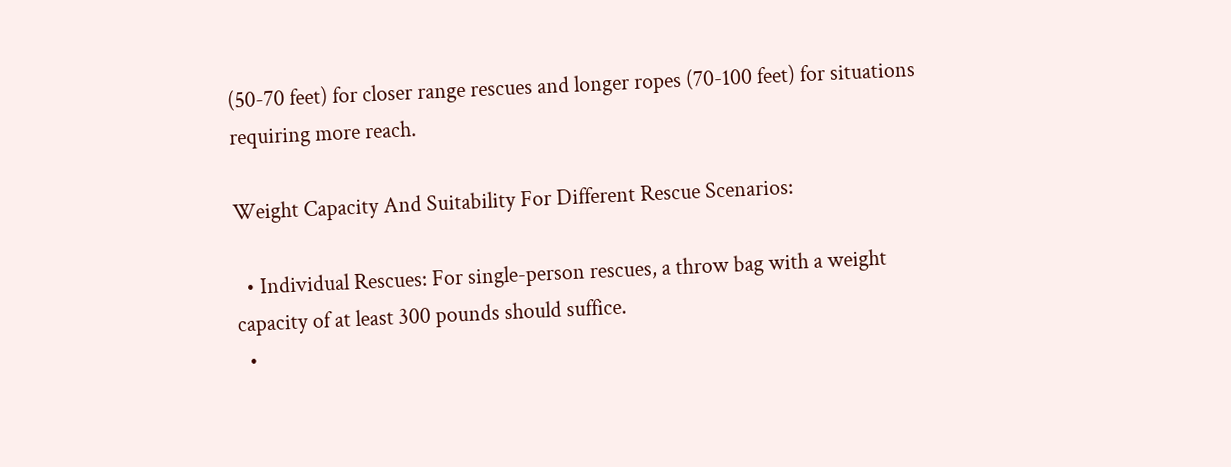(50-70 feet) for closer range rescues and longer ropes (70-100 feet) for situations requiring more reach.

Weight Capacity And Suitability For Different Rescue Scenarios:

  • Individual Rescues: For single-person rescues, a throw bag with a weight capacity of at least 300 pounds should suffice.
  •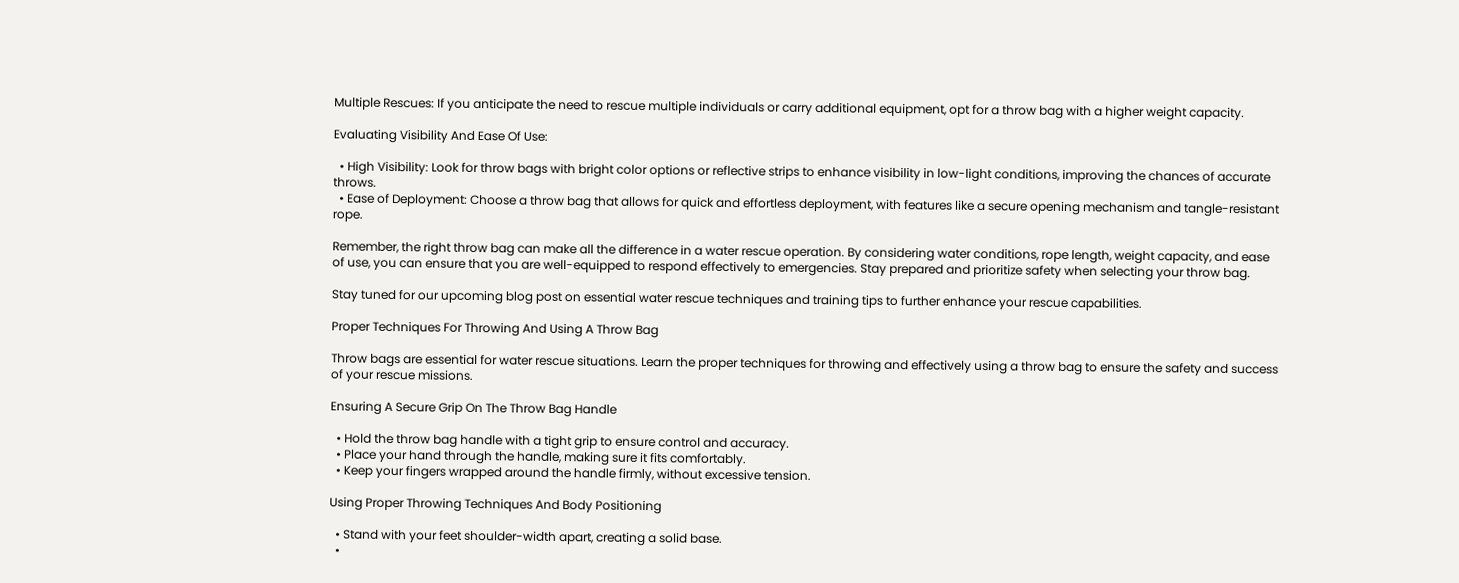Multiple Rescues: If you anticipate the need to rescue multiple individuals or carry additional equipment, opt for a throw bag with a higher weight capacity.

Evaluating Visibility And Ease Of Use:

  • High Visibility: Look for throw bags with bright color options or reflective strips to enhance visibility in low-light conditions, improving the chances of accurate throws.
  • Ease of Deployment: Choose a throw bag that allows for quick and effortless deployment, with features like a secure opening mechanism and tangle-resistant rope.

Remember, the right throw bag can make all the difference in a water rescue operation. By considering water conditions, rope length, weight capacity, and ease of use, you can ensure that you are well-equipped to respond effectively to emergencies. Stay prepared and prioritize safety when selecting your throw bag.

Stay tuned for our upcoming blog post on essential water rescue techniques and training tips to further enhance your rescue capabilities.

Proper Techniques For Throwing And Using A Throw Bag

Throw bags are essential for water rescue situations. Learn the proper techniques for throwing and effectively using a throw bag to ensure the safety and success of your rescue missions.

Ensuring A Secure Grip On The Throw Bag Handle

  • Hold the throw bag handle with a tight grip to ensure control and accuracy.
  • Place your hand through the handle, making sure it fits comfortably.
  • Keep your fingers wrapped around the handle firmly, without excessive tension.

Using Proper Throwing Techniques And Body Positioning

  • Stand with your feet shoulder-width apart, creating a solid base.
  •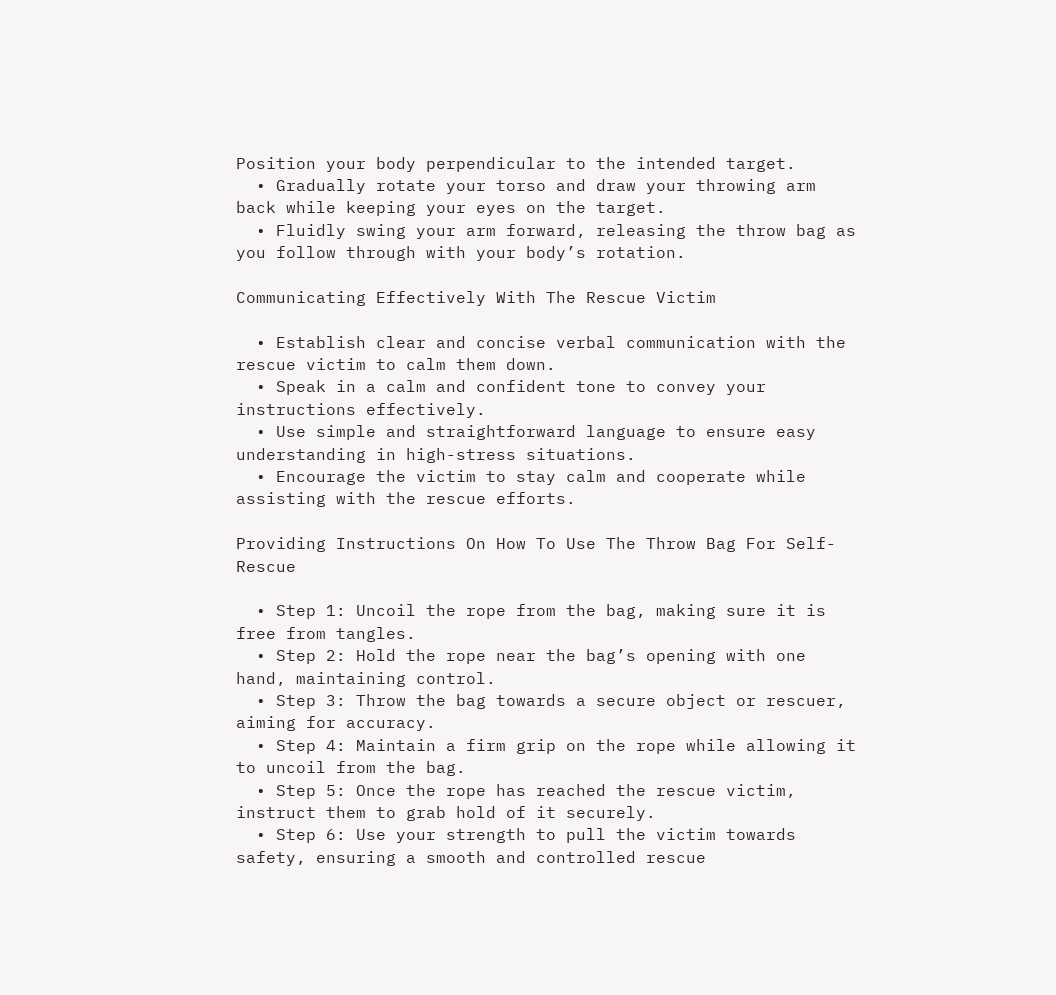Position your body perpendicular to the intended target.
  • Gradually rotate your torso and draw your throwing arm back while keeping your eyes on the target.
  • Fluidly swing your arm forward, releasing the throw bag as you follow through with your body’s rotation.

Communicating Effectively With The Rescue Victim

  • Establish clear and concise verbal communication with the rescue victim to calm them down.
  • Speak in a calm and confident tone to convey your instructions effectively.
  • Use simple and straightforward language to ensure easy understanding in high-stress situations.
  • Encourage the victim to stay calm and cooperate while assisting with the rescue efforts.

Providing Instructions On How To Use The Throw Bag For Self-Rescue

  • Step 1: Uncoil the rope from the bag, making sure it is free from tangles.
  • Step 2: Hold the rope near the bag’s opening with one hand, maintaining control.
  • Step 3: Throw the bag towards a secure object or rescuer, aiming for accuracy.
  • Step 4: Maintain a firm grip on the rope while allowing it to uncoil from the bag.
  • Step 5: Once the rope has reached the rescue victim, instruct them to grab hold of it securely.
  • Step 6: Use your strength to pull the victim towards safety, ensuring a smooth and controlled rescue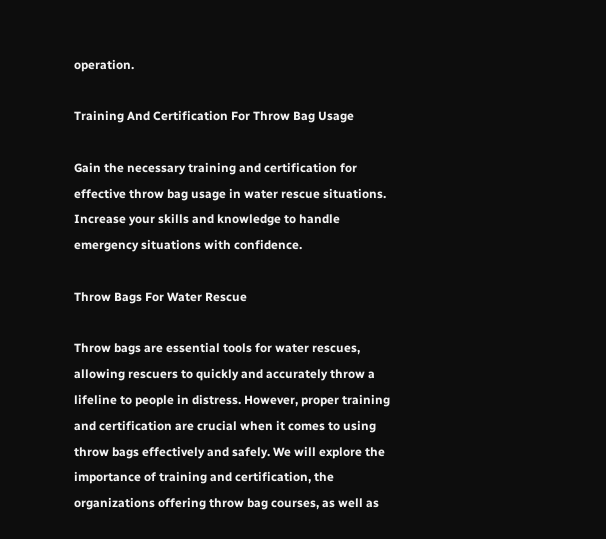operation.

Training And Certification For Throw Bag Usage

Gain the necessary training and certification for effective throw bag usage in water rescue situations. Increase your skills and knowledge to handle emergency situations with confidence.

Throw Bags For Water Rescue

Throw bags are essential tools for water rescues, allowing rescuers to quickly and accurately throw a lifeline to people in distress. However, proper training and certification are crucial when it comes to using throw bags effectively and safely. We will explore the importance of training and certification, the organizations offering throw bag courses, as well as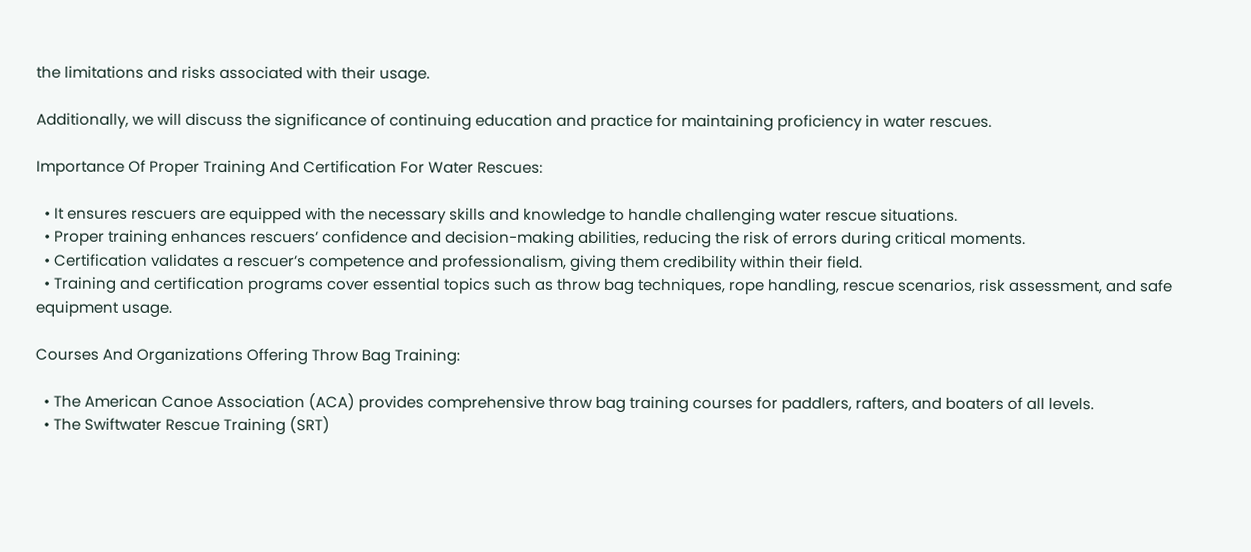the limitations and risks associated with their usage.

Additionally, we will discuss the significance of continuing education and practice for maintaining proficiency in water rescues.

Importance Of Proper Training And Certification For Water Rescues:

  • It ensures rescuers are equipped with the necessary skills and knowledge to handle challenging water rescue situations.
  • Proper training enhances rescuers’ confidence and decision-making abilities, reducing the risk of errors during critical moments.
  • Certification validates a rescuer’s competence and professionalism, giving them credibility within their field.
  • Training and certification programs cover essential topics such as throw bag techniques, rope handling, rescue scenarios, risk assessment, and safe equipment usage.

Courses And Organizations Offering Throw Bag Training:

  • The American Canoe Association (ACA) provides comprehensive throw bag training courses for paddlers, rafters, and boaters of all levels.
  • The Swiftwater Rescue Training (SRT)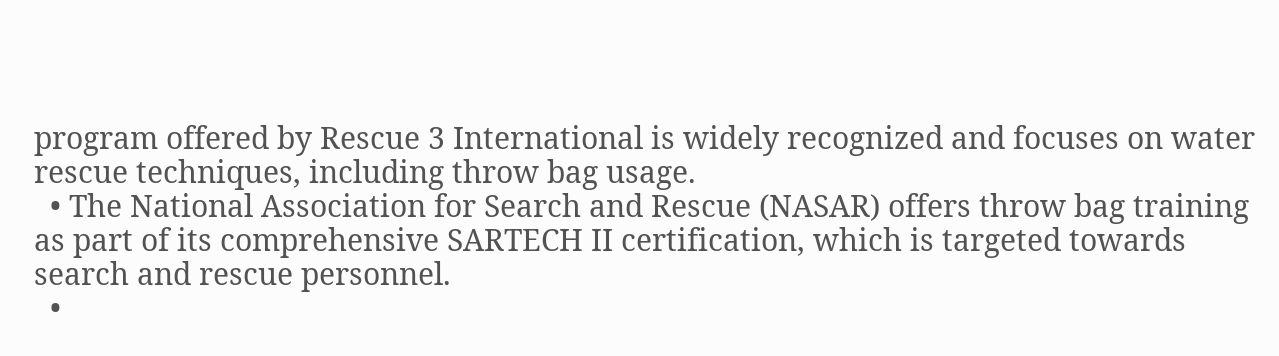program offered by Rescue 3 International is widely recognized and focuses on water rescue techniques, including throw bag usage.
  • The National Association for Search and Rescue (NASAR) offers throw bag training as part of its comprehensive SARTECH II certification, which is targeted towards search and rescue personnel.
  •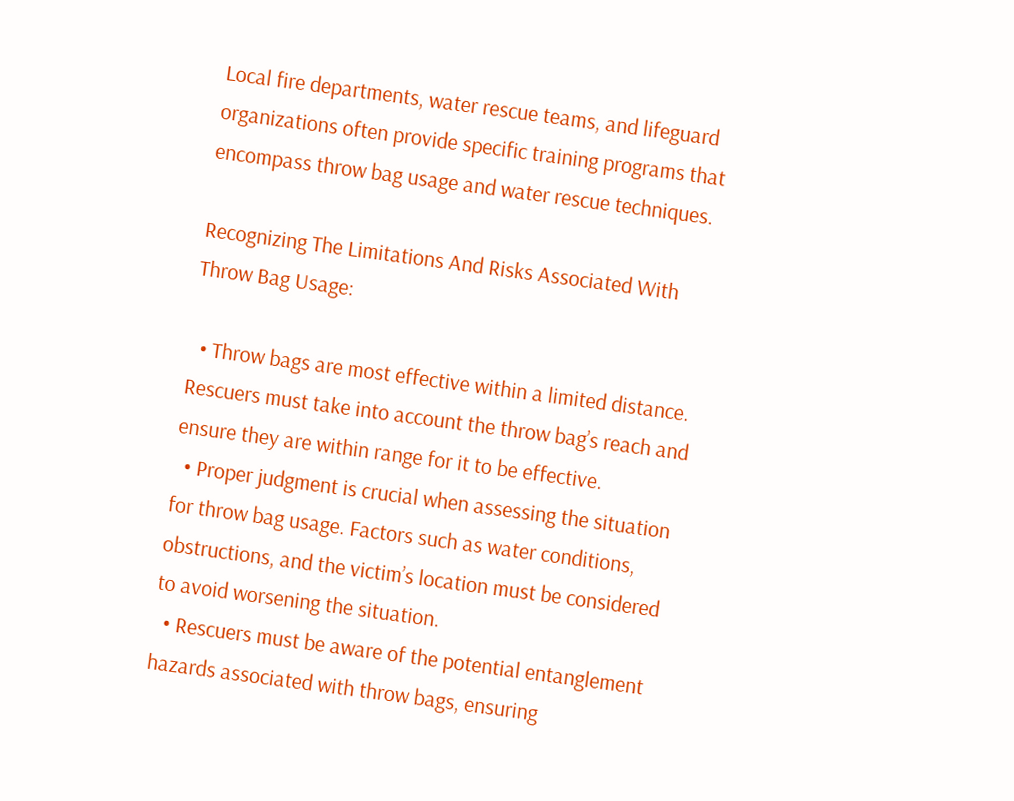Local fire departments, water rescue teams, and lifeguard organizations often provide specific training programs that encompass throw bag usage and water rescue techniques.

Recognizing The Limitations And Risks Associated With Throw Bag Usage:

  • Throw bags are most effective within a limited distance. Rescuers must take into account the throw bag’s reach and ensure they are within range for it to be effective.
  • Proper judgment is crucial when assessing the situation for throw bag usage. Factors such as water conditions, obstructions, and the victim’s location must be considered to avoid worsening the situation.
  • Rescuers must be aware of the potential entanglement hazards associated with throw bags, ensuring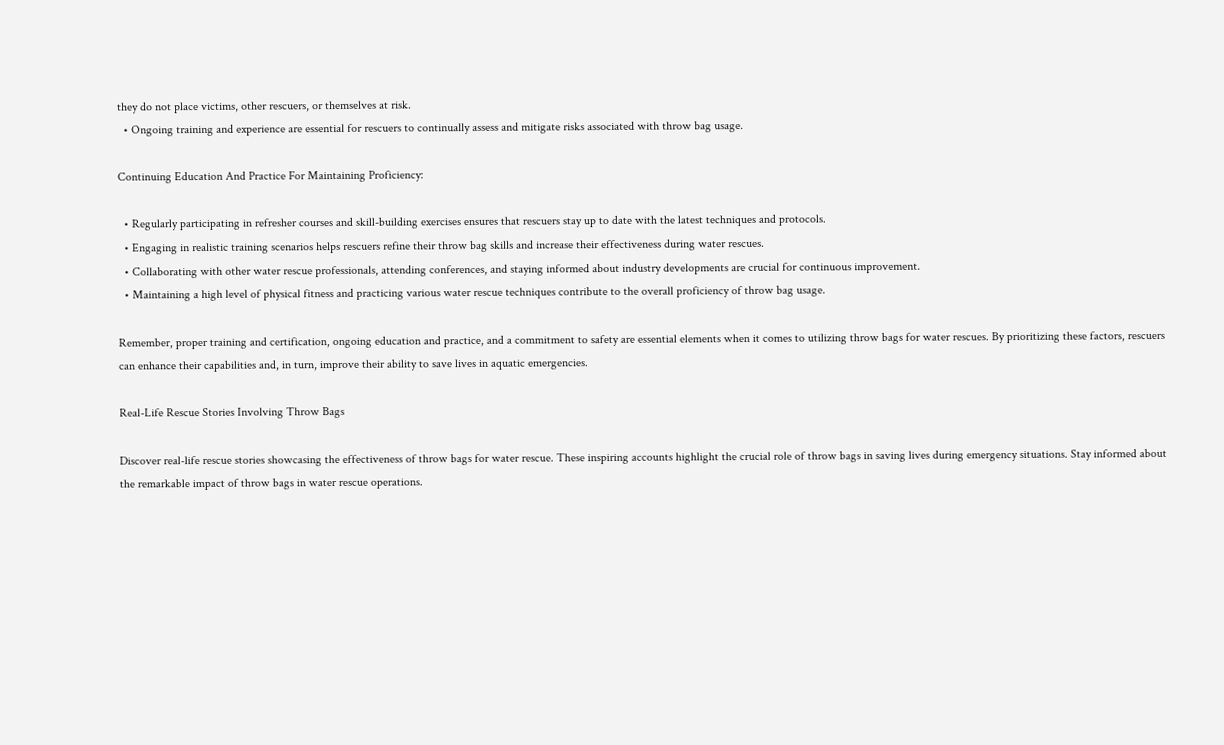they do not place victims, other rescuers, or themselves at risk.
  • Ongoing training and experience are essential for rescuers to continually assess and mitigate risks associated with throw bag usage.

Continuing Education And Practice For Maintaining Proficiency:

  • Regularly participating in refresher courses and skill-building exercises ensures that rescuers stay up to date with the latest techniques and protocols.
  • Engaging in realistic training scenarios helps rescuers refine their throw bag skills and increase their effectiveness during water rescues.
  • Collaborating with other water rescue professionals, attending conferences, and staying informed about industry developments are crucial for continuous improvement.
  • Maintaining a high level of physical fitness and practicing various water rescue techniques contribute to the overall proficiency of throw bag usage.

Remember, proper training and certification, ongoing education and practice, and a commitment to safety are essential elements when it comes to utilizing throw bags for water rescues. By prioritizing these factors, rescuers can enhance their capabilities and, in turn, improve their ability to save lives in aquatic emergencies.

Real-Life Rescue Stories Involving Throw Bags

Discover real-life rescue stories showcasing the effectiveness of throw bags for water rescue. These inspiring accounts highlight the crucial role of throw bags in saving lives during emergency situations. Stay informed about the remarkable impact of throw bags in water rescue operations.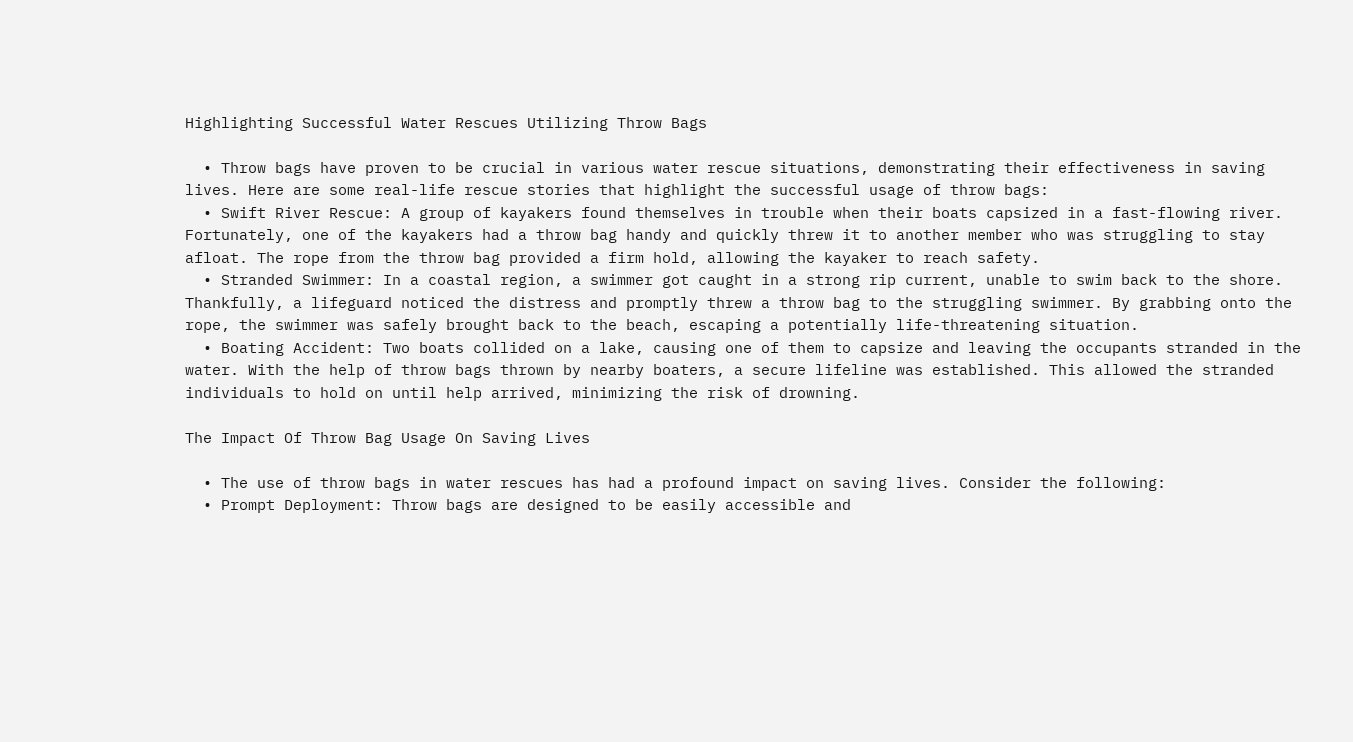Highlighting Successful Water Rescues Utilizing Throw Bags

  • Throw bags have proven to be crucial in various water rescue situations, demonstrating their effectiveness in saving lives. Here are some real-life rescue stories that highlight the successful usage of throw bags:
  • Swift River Rescue: A group of kayakers found themselves in trouble when their boats capsized in a fast-flowing river. Fortunately, one of the kayakers had a throw bag handy and quickly threw it to another member who was struggling to stay afloat. The rope from the throw bag provided a firm hold, allowing the kayaker to reach safety.
  • Stranded Swimmer: In a coastal region, a swimmer got caught in a strong rip current, unable to swim back to the shore. Thankfully, a lifeguard noticed the distress and promptly threw a throw bag to the struggling swimmer. By grabbing onto the rope, the swimmer was safely brought back to the beach, escaping a potentially life-threatening situation.
  • Boating Accident: Two boats collided on a lake, causing one of them to capsize and leaving the occupants stranded in the water. With the help of throw bags thrown by nearby boaters, a secure lifeline was established. This allowed the stranded individuals to hold on until help arrived, minimizing the risk of drowning.

The Impact Of Throw Bag Usage On Saving Lives

  • The use of throw bags in water rescues has had a profound impact on saving lives. Consider the following:
  • Prompt Deployment: Throw bags are designed to be easily accessible and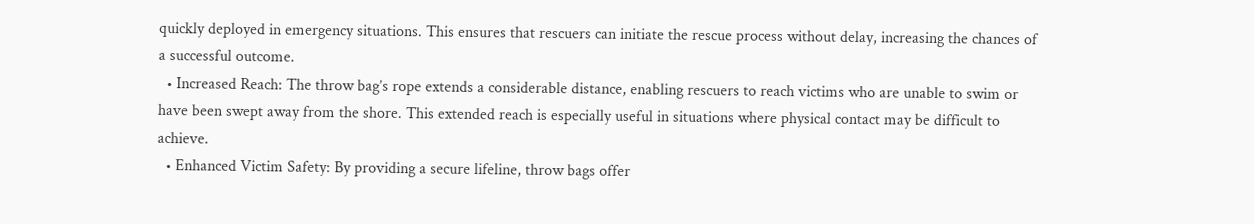quickly deployed in emergency situations. This ensures that rescuers can initiate the rescue process without delay, increasing the chances of a successful outcome.
  • Increased Reach: The throw bag’s rope extends a considerable distance, enabling rescuers to reach victims who are unable to swim or have been swept away from the shore. This extended reach is especially useful in situations where physical contact may be difficult to achieve.
  • Enhanced Victim Safety: By providing a secure lifeline, throw bags offer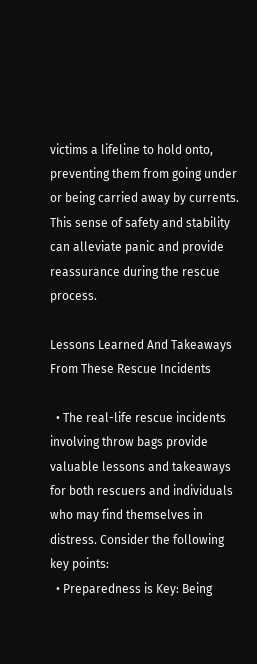victims a lifeline to hold onto, preventing them from going under or being carried away by currents. This sense of safety and stability can alleviate panic and provide reassurance during the rescue process.

Lessons Learned And Takeaways From These Rescue Incidents

  • The real-life rescue incidents involving throw bags provide valuable lessons and takeaways for both rescuers and individuals who may find themselves in distress. Consider the following key points:
  • Preparedness is Key: Being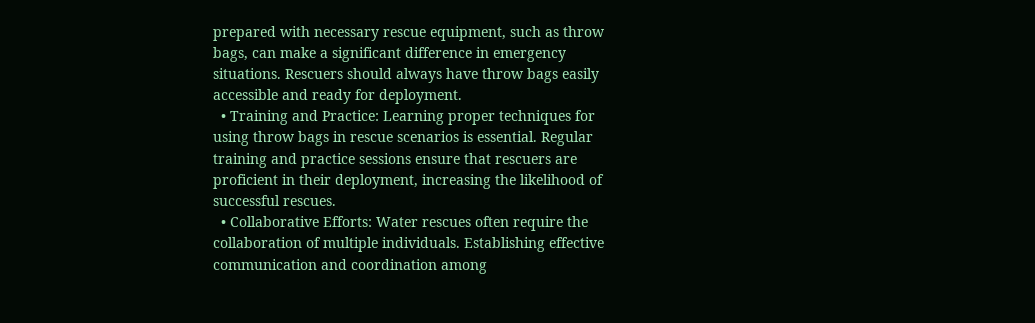prepared with necessary rescue equipment, such as throw bags, can make a significant difference in emergency situations. Rescuers should always have throw bags easily accessible and ready for deployment.
  • Training and Practice: Learning proper techniques for using throw bags in rescue scenarios is essential. Regular training and practice sessions ensure that rescuers are proficient in their deployment, increasing the likelihood of successful rescues.
  • Collaborative Efforts: Water rescues often require the collaboration of multiple individuals. Establishing effective communication and coordination among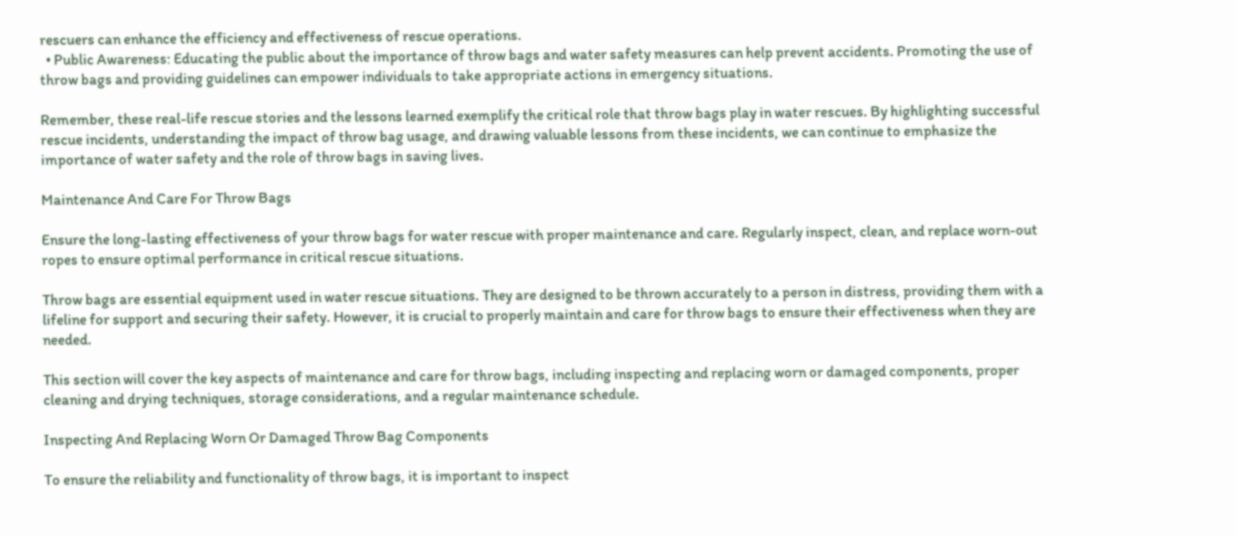rescuers can enhance the efficiency and effectiveness of rescue operations.
  • Public Awareness: Educating the public about the importance of throw bags and water safety measures can help prevent accidents. Promoting the use of throw bags and providing guidelines can empower individuals to take appropriate actions in emergency situations.

Remember, these real-life rescue stories and the lessons learned exemplify the critical role that throw bags play in water rescues. By highlighting successful rescue incidents, understanding the impact of throw bag usage, and drawing valuable lessons from these incidents, we can continue to emphasize the importance of water safety and the role of throw bags in saving lives.

Maintenance And Care For Throw Bags

Ensure the long-lasting effectiveness of your throw bags for water rescue with proper maintenance and care. Regularly inspect, clean, and replace worn-out ropes to ensure optimal performance in critical rescue situations.

Throw bags are essential equipment used in water rescue situations. They are designed to be thrown accurately to a person in distress, providing them with a lifeline for support and securing their safety. However, it is crucial to properly maintain and care for throw bags to ensure their effectiveness when they are needed.

This section will cover the key aspects of maintenance and care for throw bags, including inspecting and replacing worn or damaged components, proper cleaning and drying techniques, storage considerations, and a regular maintenance schedule.

Inspecting And Replacing Worn Or Damaged Throw Bag Components

To ensure the reliability and functionality of throw bags, it is important to inspect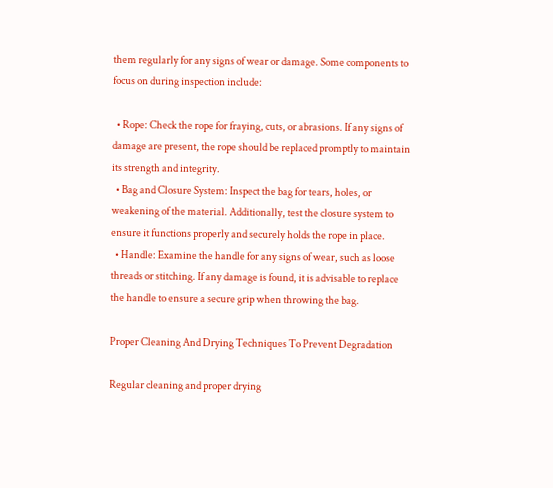them regularly for any signs of wear or damage. Some components to focus on during inspection include:

  • Rope: Check the rope for fraying, cuts, or abrasions. If any signs of damage are present, the rope should be replaced promptly to maintain its strength and integrity.
  • Bag and Closure System: Inspect the bag for tears, holes, or weakening of the material. Additionally, test the closure system to ensure it functions properly and securely holds the rope in place.
  • Handle: Examine the handle for any signs of wear, such as loose threads or stitching. If any damage is found, it is advisable to replace the handle to ensure a secure grip when throwing the bag.

Proper Cleaning And Drying Techniques To Prevent Degradation

Regular cleaning and proper drying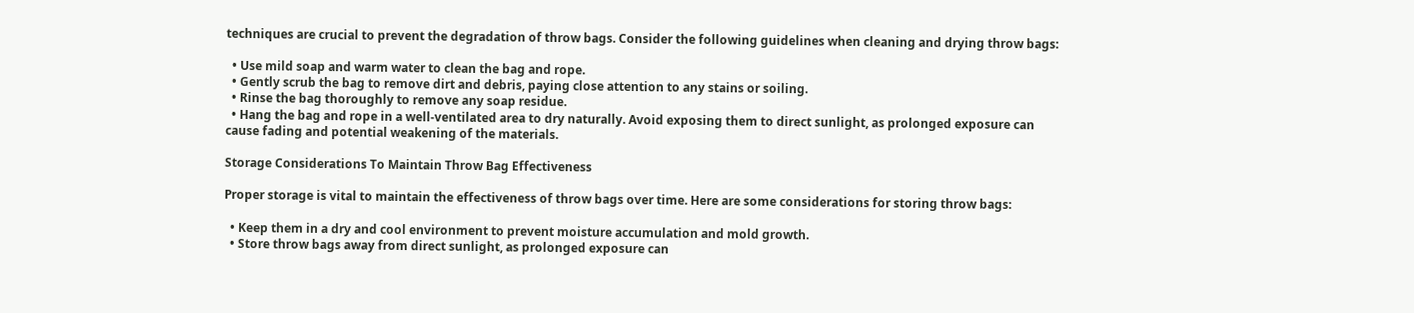techniques are crucial to prevent the degradation of throw bags. Consider the following guidelines when cleaning and drying throw bags:

  • Use mild soap and warm water to clean the bag and rope.
  • Gently scrub the bag to remove dirt and debris, paying close attention to any stains or soiling.
  • Rinse the bag thoroughly to remove any soap residue.
  • Hang the bag and rope in a well-ventilated area to dry naturally. Avoid exposing them to direct sunlight, as prolonged exposure can cause fading and potential weakening of the materials.

Storage Considerations To Maintain Throw Bag Effectiveness

Proper storage is vital to maintain the effectiveness of throw bags over time. Here are some considerations for storing throw bags:

  • Keep them in a dry and cool environment to prevent moisture accumulation and mold growth.
  • Store throw bags away from direct sunlight, as prolonged exposure can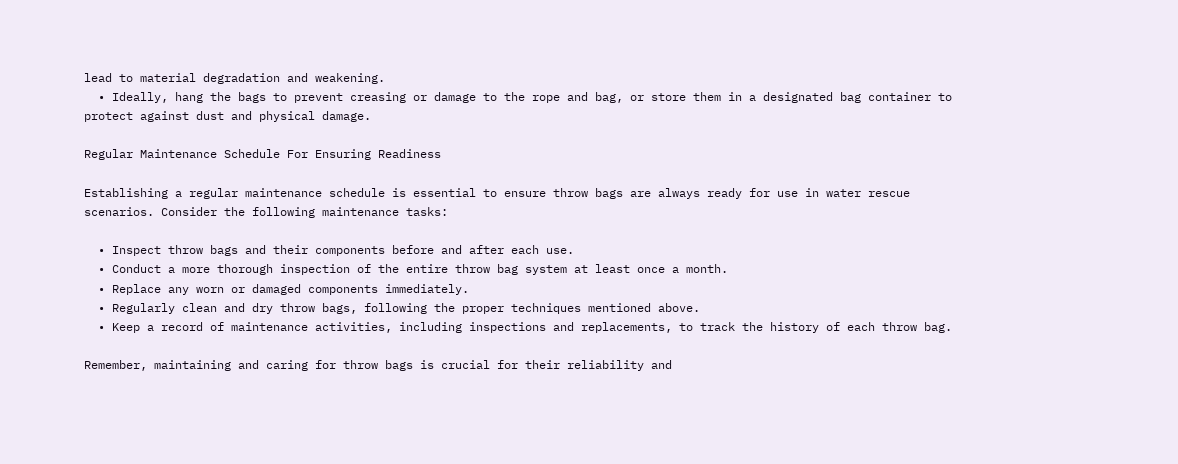lead to material degradation and weakening.
  • Ideally, hang the bags to prevent creasing or damage to the rope and bag, or store them in a designated bag container to protect against dust and physical damage.

Regular Maintenance Schedule For Ensuring Readiness

Establishing a regular maintenance schedule is essential to ensure throw bags are always ready for use in water rescue scenarios. Consider the following maintenance tasks:

  • Inspect throw bags and their components before and after each use.
  • Conduct a more thorough inspection of the entire throw bag system at least once a month.
  • Replace any worn or damaged components immediately.
  • Regularly clean and dry throw bags, following the proper techniques mentioned above.
  • Keep a record of maintenance activities, including inspections and replacements, to track the history of each throw bag.

Remember, maintaining and caring for throw bags is crucial for their reliability and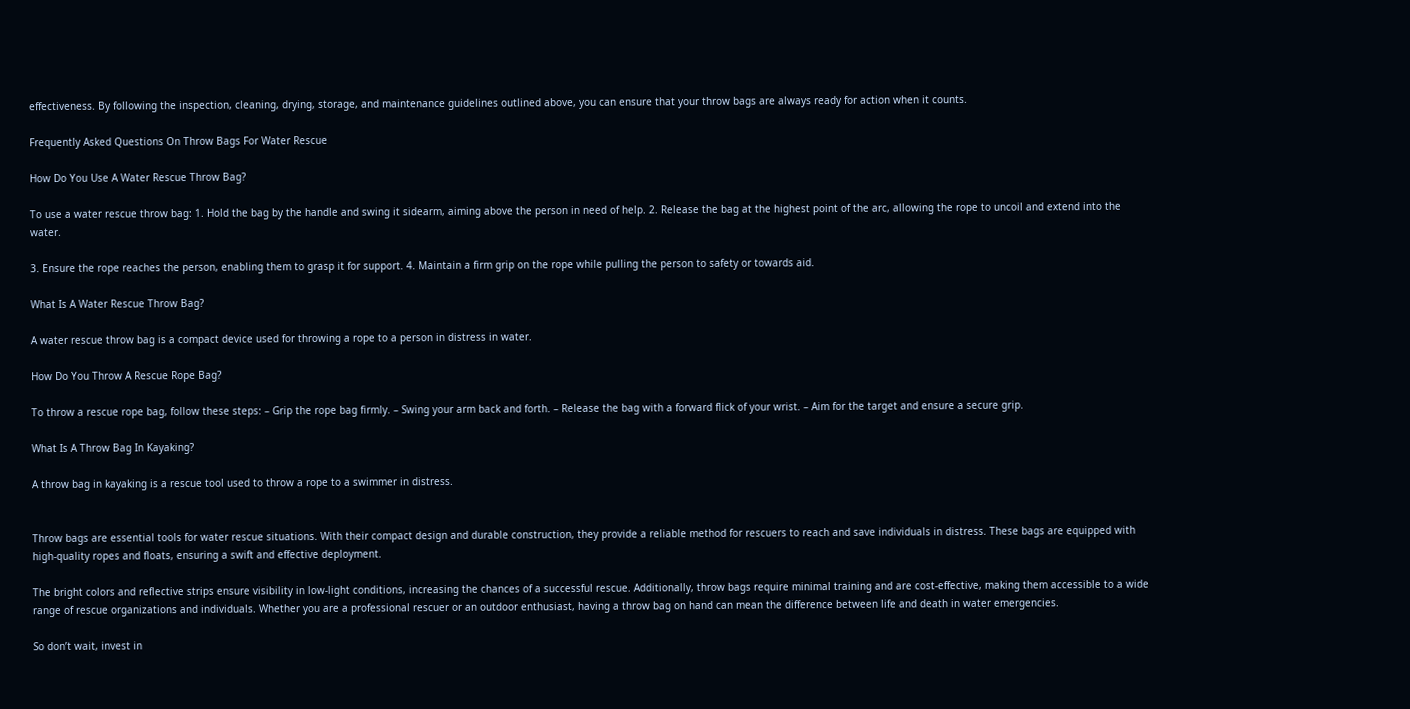effectiveness. By following the inspection, cleaning, drying, storage, and maintenance guidelines outlined above, you can ensure that your throw bags are always ready for action when it counts.

Frequently Asked Questions On Throw Bags For Water Rescue

How Do You Use A Water Rescue Throw Bag?

To use a water rescue throw bag: 1. Hold the bag by the handle and swing it sidearm, aiming above the person in need of help. 2. Release the bag at the highest point of the arc, allowing the rope to uncoil and extend into the water.

3. Ensure the rope reaches the person, enabling them to grasp it for support. 4. Maintain a firm grip on the rope while pulling the person to safety or towards aid.

What Is A Water Rescue Throw Bag?

A water rescue throw bag is a compact device used for throwing a rope to a person in distress in water.

How Do You Throw A Rescue Rope Bag?

To throw a rescue rope bag, follow these steps: – Grip the rope bag firmly. – Swing your arm back and forth. – Release the bag with a forward flick of your wrist. – Aim for the target and ensure a secure grip.

What Is A Throw Bag In Kayaking?

A throw bag in kayaking is a rescue tool used to throw a rope to a swimmer in distress.


Throw bags are essential tools for water rescue situations. With their compact design and durable construction, they provide a reliable method for rescuers to reach and save individuals in distress. These bags are equipped with high-quality ropes and floats, ensuring a swift and effective deployment.

The bright colors and reflective strips ensure visibility in low-light conditions, increasing the chances of a successful rescue. Additionally, throw bags require minimal training and are cost-effective, making them accessible to a wide range of rescue organizations and individuals. Whether you are a professional rescuer or an outdoor enthusiast, having a throw bag on hand can mean the difference between life and death in water emergencies.

So don’t wait, invest in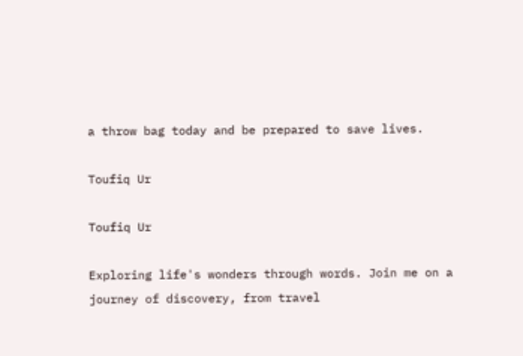a throw bag today and be prepared to save lives.

Toufiq Ur

Toufiq Ur

Exploring life's wonders through words. Join me on a journey of discovery, from travel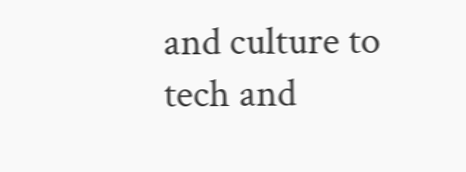and culture to tech and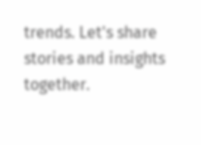trends. Let's share stories and insights together.